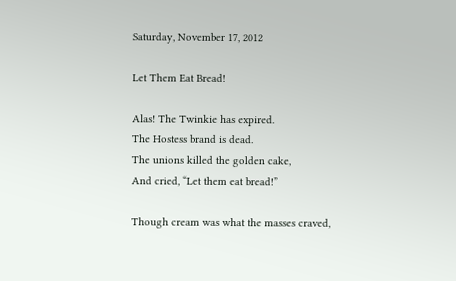Saturday, November 17, 2012

Let Them Eat Bread!

Alas! The Twinkie has expired.
The Hostess brand is dead.
The unions killed the golden cake,
And cried, “Let them eat bread!”

Though cream was what the masses craved,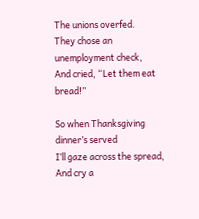The unions overfed.
They chose an unemployment check,
And cried, “Let them eat bread!”

So when Thanksgiving dinner’s served
I’ll gaze across the spread,
And cry a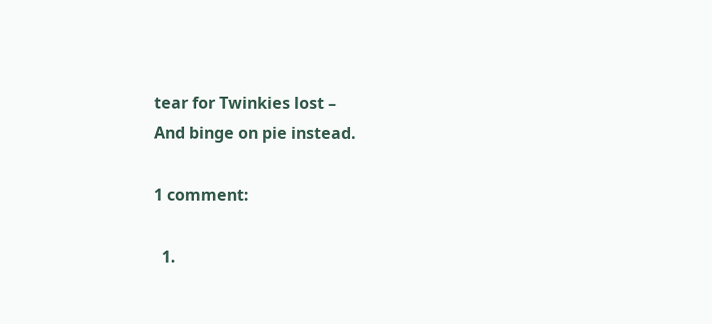tear for Twinkies lost –
And binge on pie instead.

1 comment:

  1.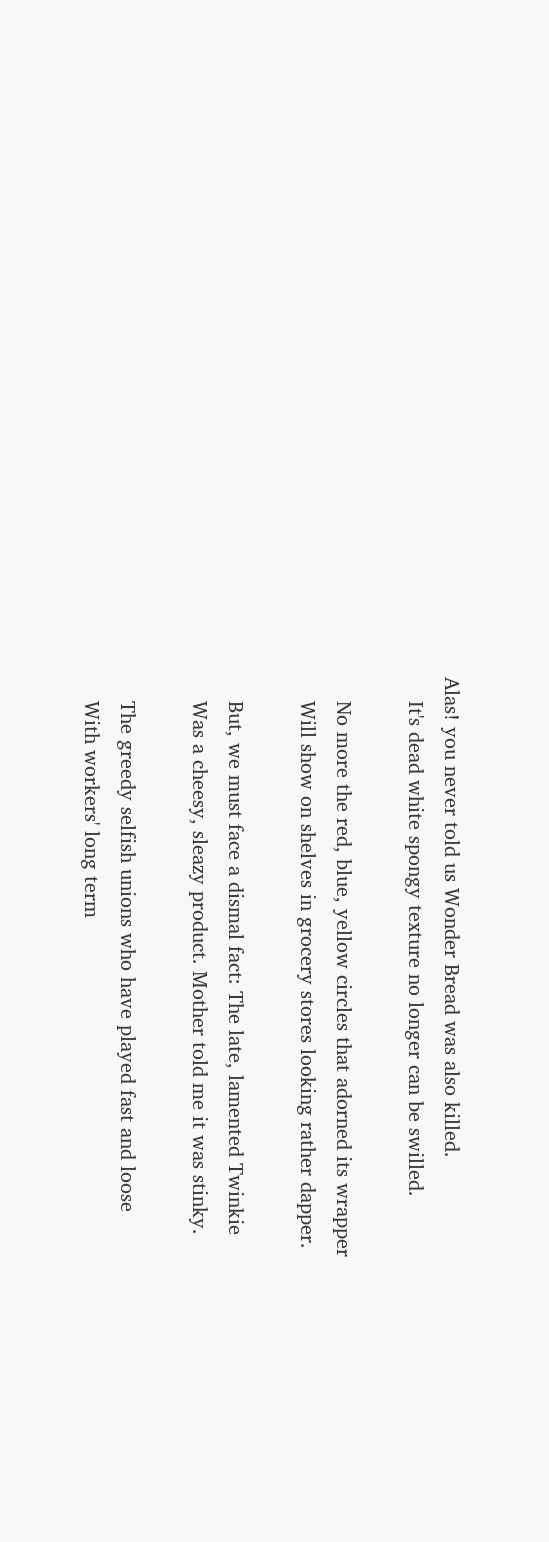Alas! you never told us Wonder Bread was also killed.
    It's dead white spongy texture no longer can be swilled.

    No more the red, blue, yellow circles that adorned its wrapper
    Will show on shelves in grocery stores looking rather dapper.

    But, we must face a dismal fact: The late, lamented Twinkie
    Was a cheesy, sleazy product. Mother told me it was stinky.

    The greedy selfish unions who have played fast and loose
    With workers' long term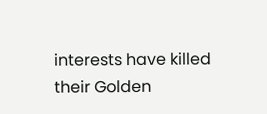interests have killed their Golden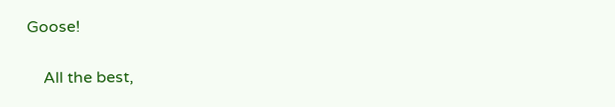Goose!

    All the best,